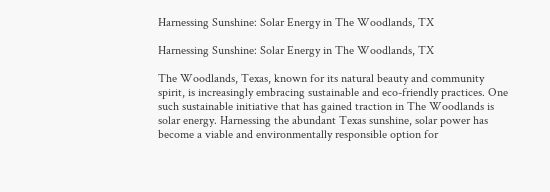Harnessing Sunshine: Solar Energy in The Woodlands, TX

Harnessing Sunshine: Solar Energy in The Woodlands, TX

The Woodlands, Texas, known for its natural beauty and community spirit, is increasingly embracing sustainable and eco-friendly practices. One such sustainable initiative that has gained traction in The Woodlands is solar energy. Harnessing the abundant Texas sunshine, solar power has become a viable and environmentally responsible option for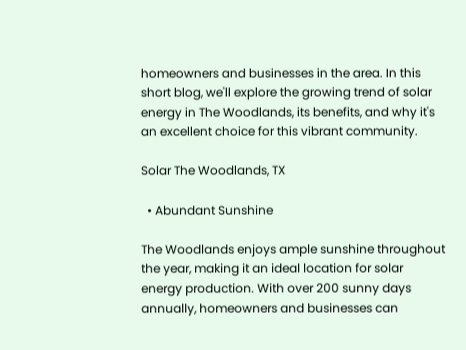homeowners and businesses in the area. In this short blog, we'll explore the growing trend of solar energy in The Woodlands, its benefits, and why it's an excellent choice for this vibrant community.

Solar The Woodlands, TX

  • Abundant Sunshine

The Woodlands enjoys ample sunshine throughout the year, making it an ideal location for solar energy production. With over 200 sunny days annually, homeowners and businesses can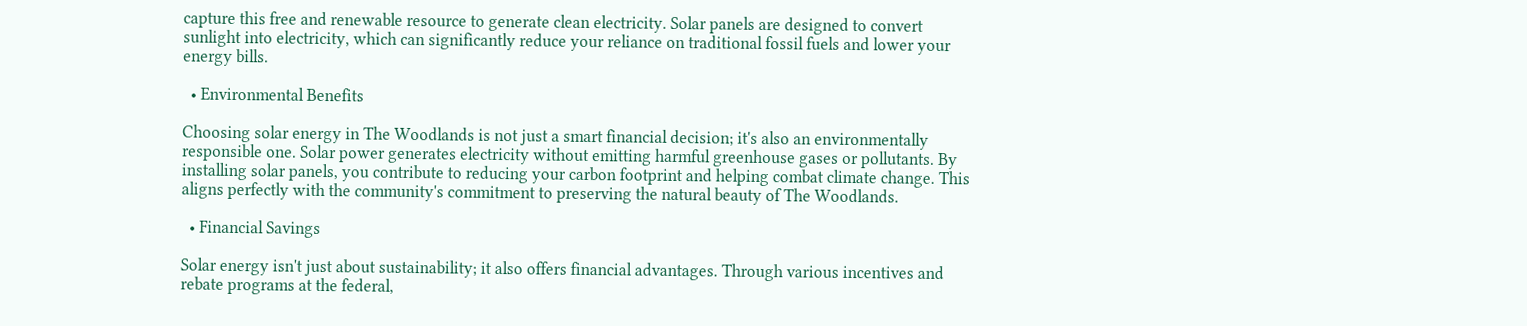capture this free and renewable resource to generate clean electricity. Solar panels are designed to convert sunlight into electricity, which can significantly reduce your reliance on traditional fossil fuels and lower your energy bills.

  • Environmental Benefits

Choosing solar energy in The Woodlands is not just a smart financial decision; it's also an environmentally responsible one. Solar power generates electricity without emitting harmful greenhouse gases or pollutants. By installing solar panels, you contribute to reducing your carbon footprint and helping combat climate change. This aligns perfectly with the community's commitment to preserving the natural beauty of The Woodlands.

  • Financial Savings

Solar energy isn't just about sustainability; it also offers financial advantages. Through various incentives and rebate programs at the federal,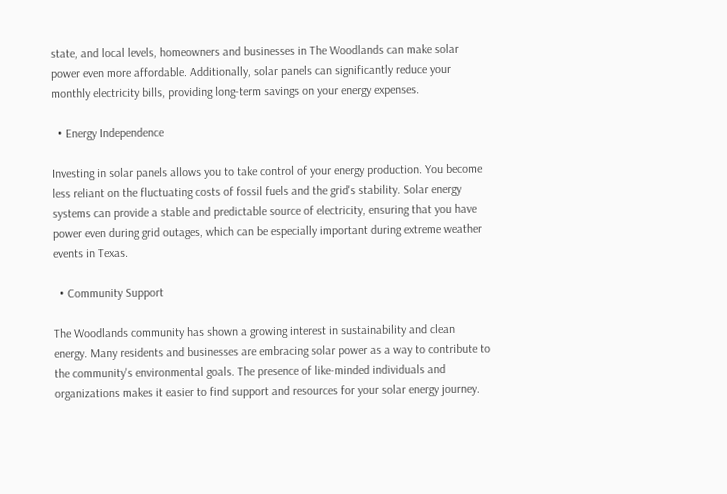state, and local levels, homeowners and businesses in The Woodlands can make solar power even more affordable. Additionally, solar panels can significantly reduce your monthly electricity bills, providing long-term savings on your energy expenses.

  • Energy Independence

Investing in solar panels allows you to take control of your energy production. You become less reliant on the fluctuating costs of fossil fuels and the grid's stability. Solar energy systems can provide a stable and predictable source of electricity, ensuring that you have power even during grid outages, which can be especially important during extreme weather events in Texas.

  • Community Support

The Woodlands community has shown a growing interest in sustainability and clean energy. Many residents and businesses are embracing solar power as a way to contribute to the community's environmental goals. The presence of like-minded individuals and organizations makes it easier to find support and resources for your solar energy journey.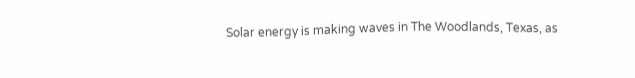Solar energy is making waves in The Woodlands, Texas, as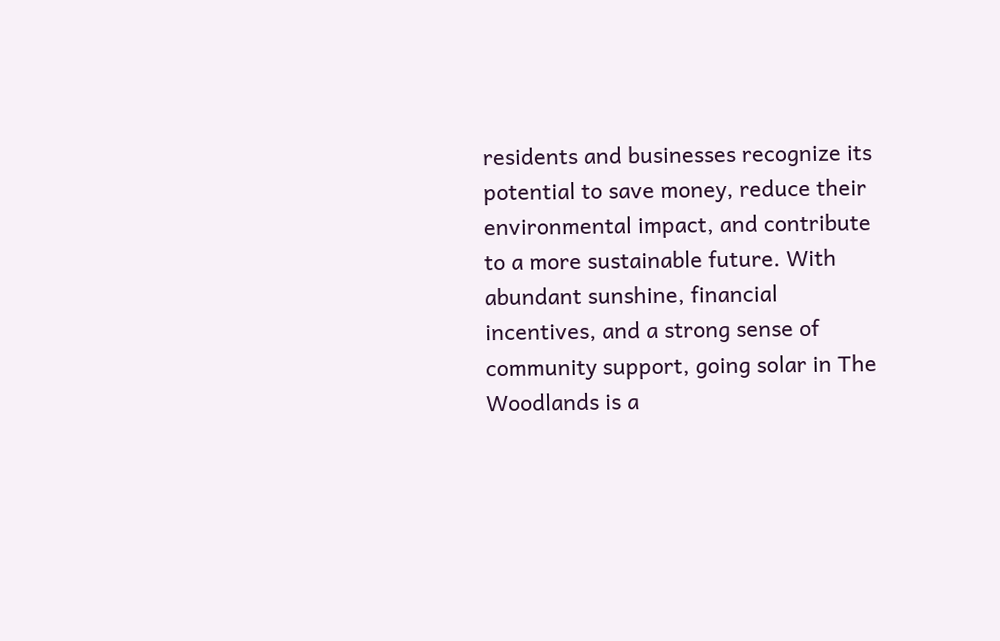residents and businesses recognize its potential to save money, reduce their environmental impact, and contribute to a more sustainable future. With abundant sunshine, financial incentives, and a strong sense of community support, going solar in The Woodlands is a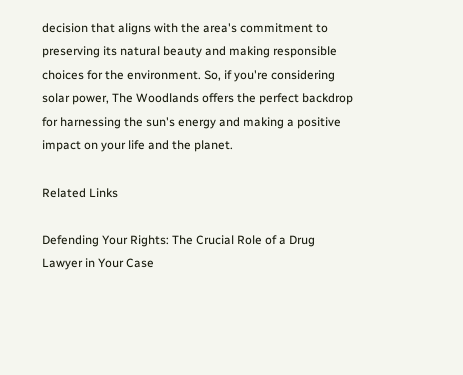decision that aligns with the area's commitment to preserving its natural beauty and making responsible choices for the environment. So, if you're considering solar power, The Woodlands offers the perfect backdrop for harnessing the sun's energy and making a positive impact on your life and the planet.

Related Links

Defending Your Rights: The Crucial Role of a Drug Lawyer in Your Case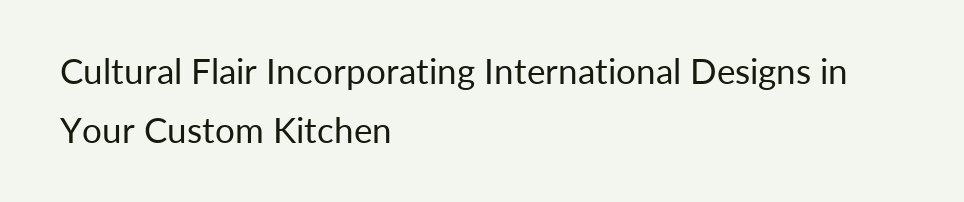Cultural Flair Incorporating International Designs in Your Custom Kitchen